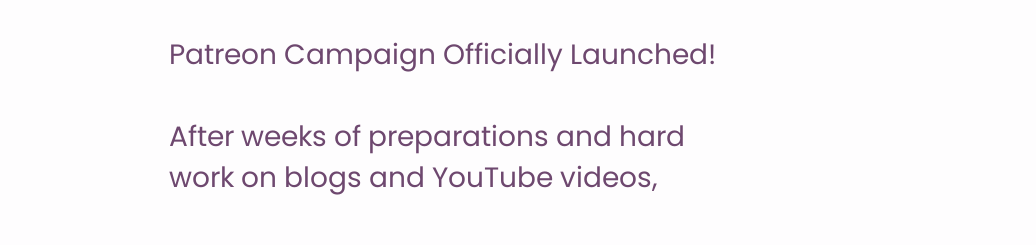Patreon Campaign Officially Launched!

After weeks of preparations and hard work on blogs and YouTube videos,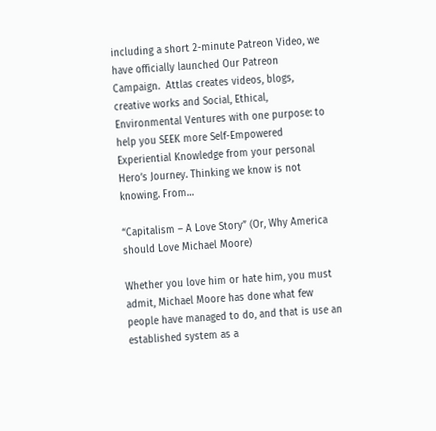including a short 2-minute Patreon Video, we have officially launched Our Patreon Campaign.  Attlas creates videos, blogs, creative works and Social, Ethical, Environmental Ventures with one purpose: to help you SEEK more Self-Empowered Experiential Knowledge from your personal Hero’s Journey. Thinking we know is not knowing. From…

“Capitalism – A Love Story” (Or, Why America should Love Michael Moore)

Whether you love him or hate him, you must admit, Michael Moore has done what few people have managed to do, and that is use an established system as a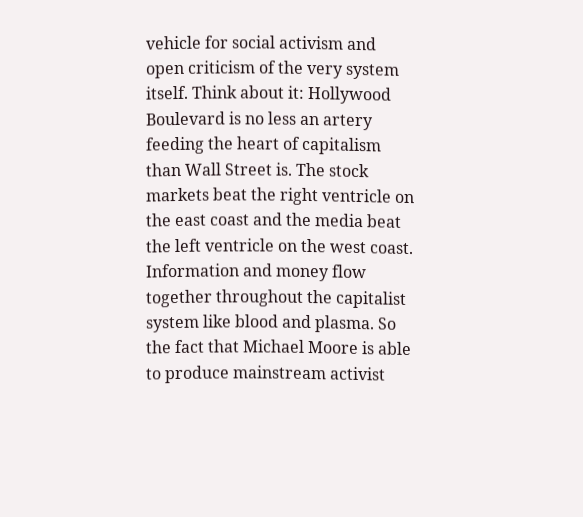vehicle for social activism and open criticism of the very system itself. Think about it: Hollywood Boulevard is no less an artery feeding the heart of capitalism than Wall Street is. The stock markets beat the right ventricle on the east coast and the media beat the left ventricle on the west coast. Information and money flow together throughout the capitalist system like blood and plasma. So the fact that Michael Moore is able to produce mainstream activist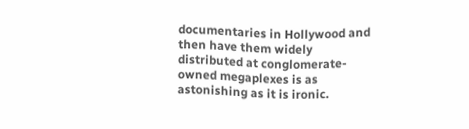documentaries in Hollywood and then have them widely distributed at conglomerate-owned megaplexes is as astonishing as it is ironic.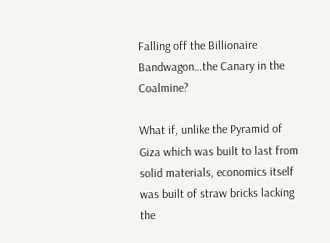Falling off the Billionaire Bandwagon…the Canary in the Coalmine?

What if, unlike the Pyramid of Giza which was built to last from solid materials, economics itself was built of straw bricks lacking the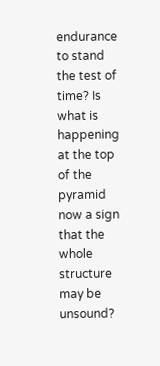endurance to stand the test of time? Is what is happening at the top of the pyramid now a sign that the whole structure may be unsound?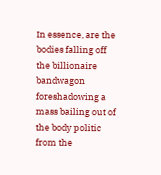In essence, are the bodies falling off the billionaire bandwagon foreshadowing a mass bailing out of the body politic from the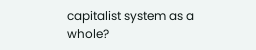capitalist system as a whole?